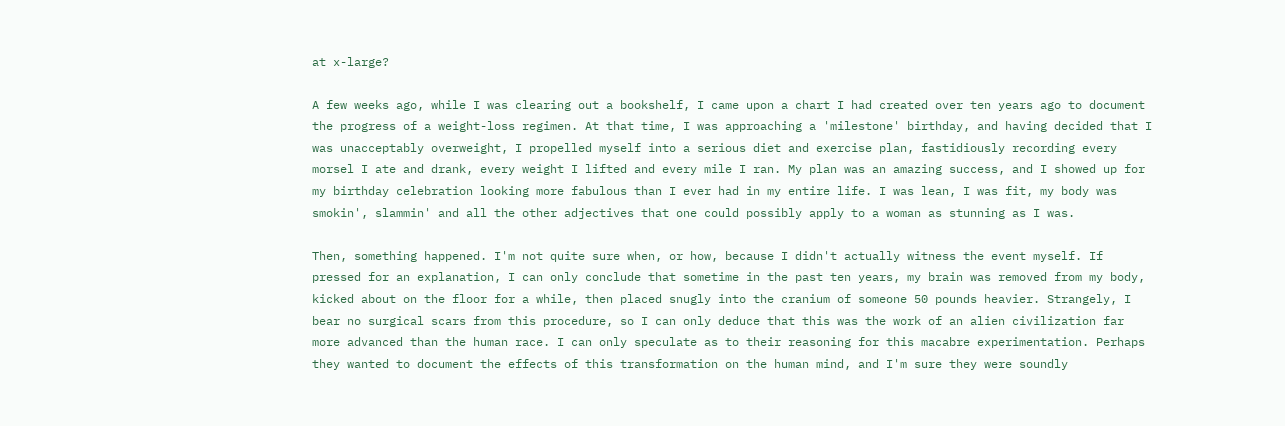at x-large?

A few weeks ago, while I was clearing out a bookshelf, I came upon a chart I had created over ten years ago to document the progress of a weight-loss regimen. At that time, I was approaching a 'milestone' birthday, and having decided that I was unacceptably overweight, I propelled myself into a serious diet and exercise plan, fastidiously recording every morsel I ate and drank, every weight I lifted and every mile I ran. My plan was an amazing success, and I showed up for my birthday celebration looking more fabulous than I ever had in my entire life. I was lean, I was fit, my body was smokin', slammin' and all the other adjectives that one could possibly apply to a woman as stunning as I was.

Then, something happened. I'm not quite sure when, or how, because I didn't actually witness the event myself. If pressed for an explanation, I can only conclude that sometime in the past ten years, my brain was removed from my body, kicked about on the floor for a while, then placed snugly into the cranium of someone 50 pounds heavier. Strangely, I bear no surgical scars from this procedure, so I can only deduce that this was the work of an alien civilization far more advanced than the human race. I can only speculate as to their reasoning for this macabre experimentation. Perhaps they wanted to document the effects of this transformation on the human mind, and I'm sure they were soundly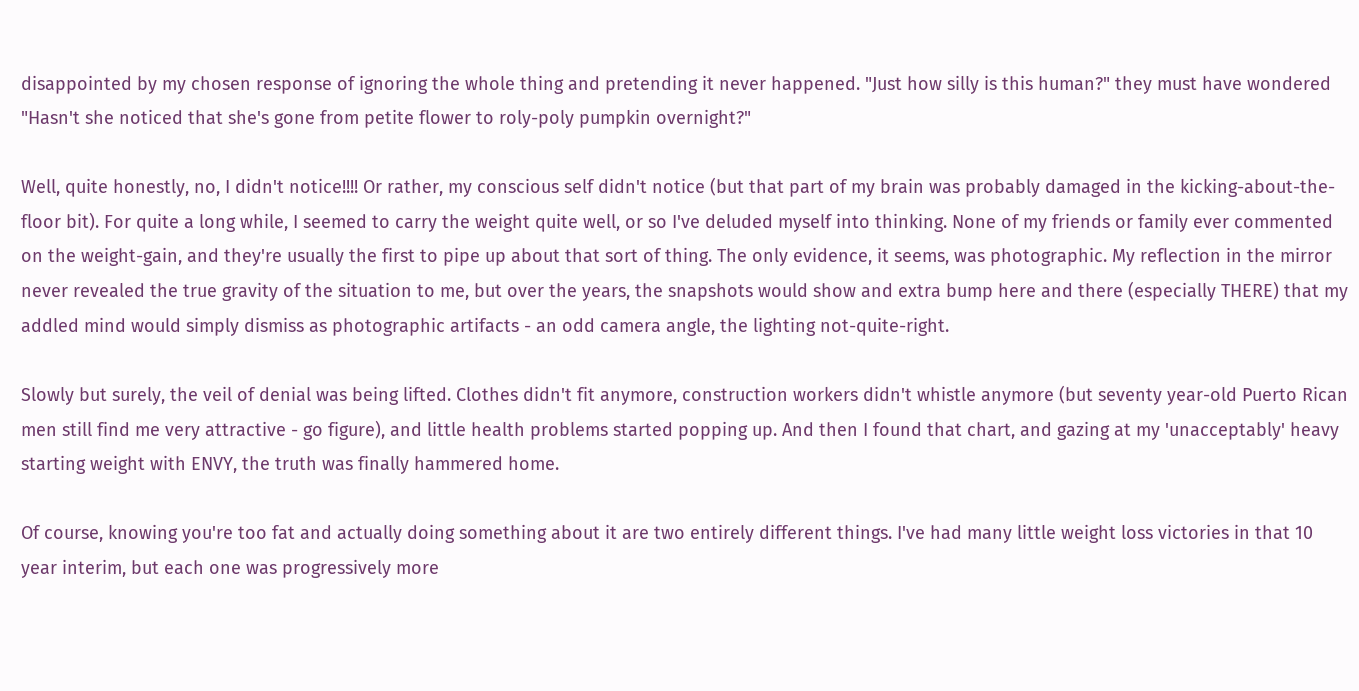disappointed by my chosen response of ignoring the whole thing and pretending it never happened. "Just how silly is this human?" they must have wondered "Hasn't she noticed that she's gone from petite flower to roly-poly pumpkin overnight?"

Well, quite honestly, no, I didn't notice!!!! Or rather, my conscious self didn't notice (but that part of my brain was probably damaged in the kicking-about-the-floor bit). For quite a long while, I seemed to carry the weight quite well, or so I've deluded myself into thinking. None of my friends or family ever commented on the weight-gain, and they're usually the first to pipe up about that sort of thing. The only evidence, it seems, was photographic. My reflection in the mirror never revealed the true gravity of the situation to me, but over the years, the snapshots would show and extra bump here and there (especially THERE) that my addled mind would simply dismiss as photographic artifacts - an odd camera angle, the lighting not-quite-right.

Slowly but surely, the veil of denial was being lifted. Clothes didn't fit anymore, construction workers didn't whistle anymore (but seventy year-old Puerto Rican men still find me very attractive - go figure), and little health problems started popping up. And then I found that chart, and gazing at my 'unacceptably' heavy starting weight with ENVY, the truth was finally hammered home.

Of course, knowing you're too fat and actually doing something about it are two entirely different things. I've had many little weight loss victories in that 10 year interim, but each one was progressively more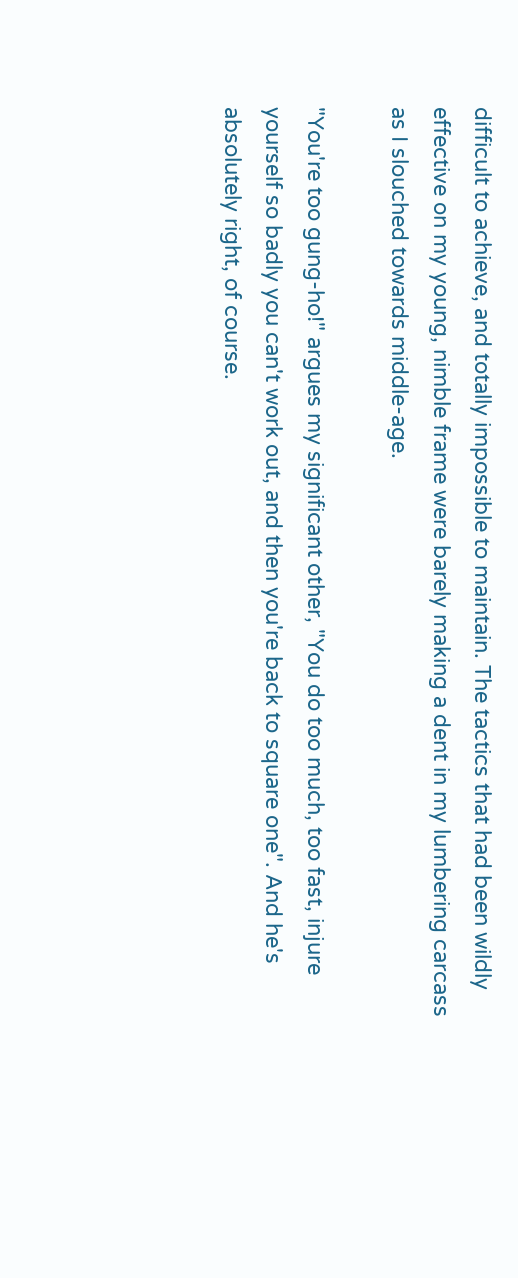difficult to achieve, and totally impossible to maintain. The tactics that had been wildly effective on my young, nimble frame were barely making a dent in my lumbering carcass as I slouched towards middle-age.

"You're too gung-ho!" argues my significant other, "You do too much, too fast, injure yourself so badly you can't work out, and then you're back to square one". And he's absolutely right, of course.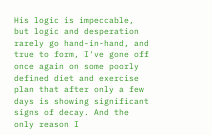His logic is impeccable, but logic and desperation rarely go hand-in-hand, and true to form, I've gone off once again on some poorly defined diet and exercise plan that after only a few days is showing significant signs of decay. And the only reason I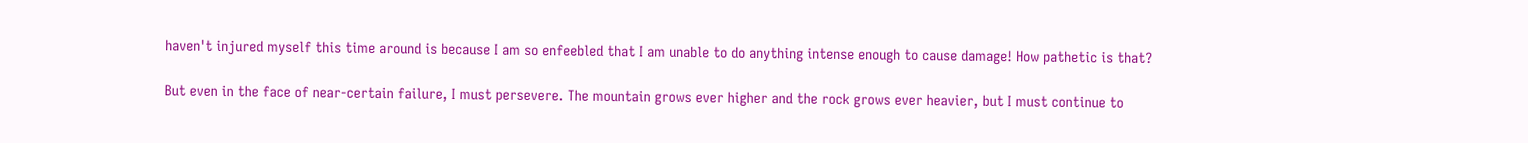haven't injured myself this time around is because I am so enfeebled that I am unable to do anything intense enough to cause damage! How pathetic is that?

But even in the face of near-certain failure, I must persevere. The mountain grows ever higher and the rock grows ever heavier, but I must continue to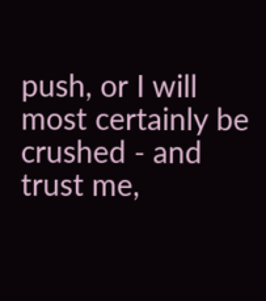push, or I will most certainly be crushed - and trust me,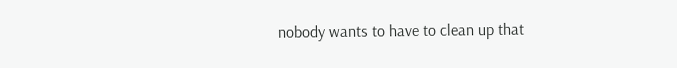nobody wants to have to clean up that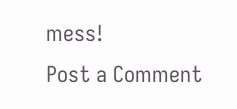mess!
Post a Comment